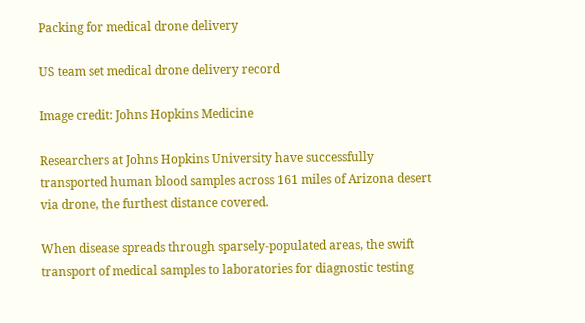Packing for medical drone delivery

US team set medical drone delivery record

Image credit: Johns Hopkins Medicine

Researchers at Johns Hopkins University have successfully transported human blood samples across 161 miles of Arizona desert via drone, the furthest distance covered.

When disease spreads through sparsely-populated areas, the swift transport of medical samples to laboratories for diagnostic testing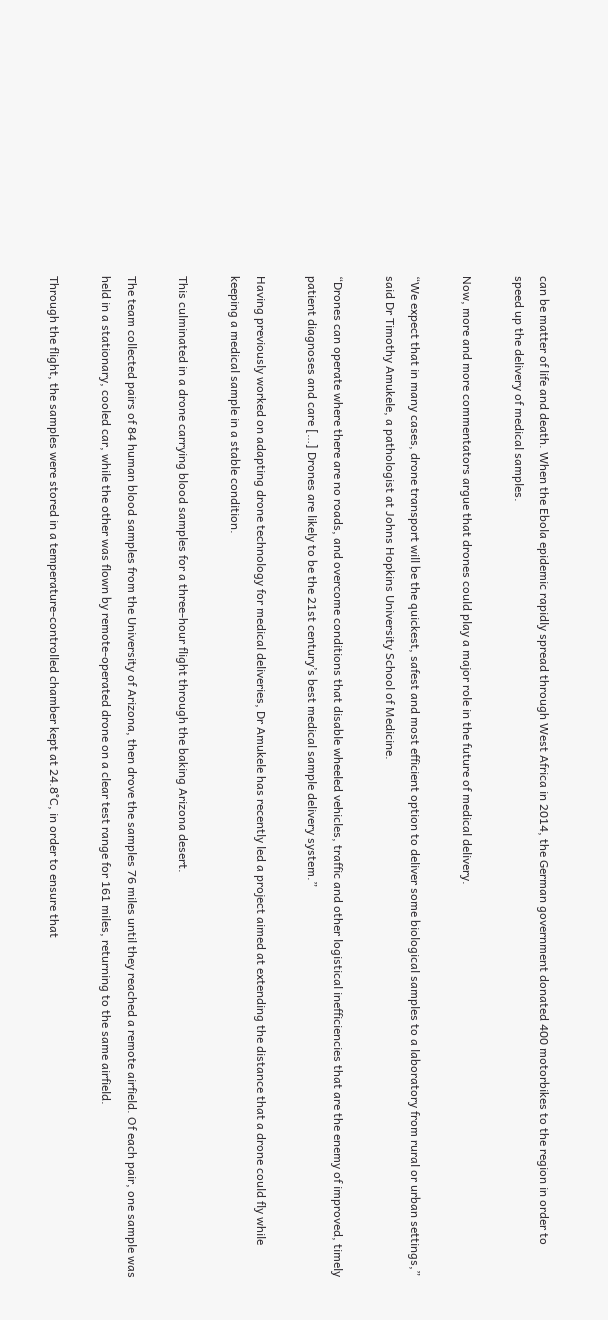can be matter of life and death. When the Ebola epidemic rapidly spread through West Africa in 2014, the German government donated 400 motorbikes to the region in order to speed up the delivery of medical samples.

Now, more and more commentators argue that drones could play a major role in the future of medical delivery.

“We expect that in many cases, drone transport will be the quickest, safest and most efficient option to deliver some biological samples to a laboratory from rural or urban settings,” said Dr Timothy Amukele, a pathologist at Johns Hopkins University School of Medicine.

“Drones can operate where there are no roads, and overcome conditions that disable wheeled vehicles, traffic and other logistical inefficiencies that are the enemy of improved, timely patient diagnoses and care […] Drones are likely to be the 21st century’s best medical sample delivery system.”

Having previously worked on adapting drone technology for medical deliveries, Dr Amukele has recently led a project aimed at extending the distance that a drone could fly while keeping a medical sample in a stable condition.

This culminated in a drone carrying blood samples for a three-hour flight through the baking Arizona desert.

The team collected pairs of 84 human blood samples from the University of Arizona, then drove the samples 76 miles until they reached a remote airfield. Of each pair, one sample was held in a stationary, cooled car, while the other was flown by remote-operated drone on a clear test range for 161 miles, returning to the same airfield.

Through the flight, the samples were stored in a temperature-controlled chamber kept at 24.8°C, in order to ensure that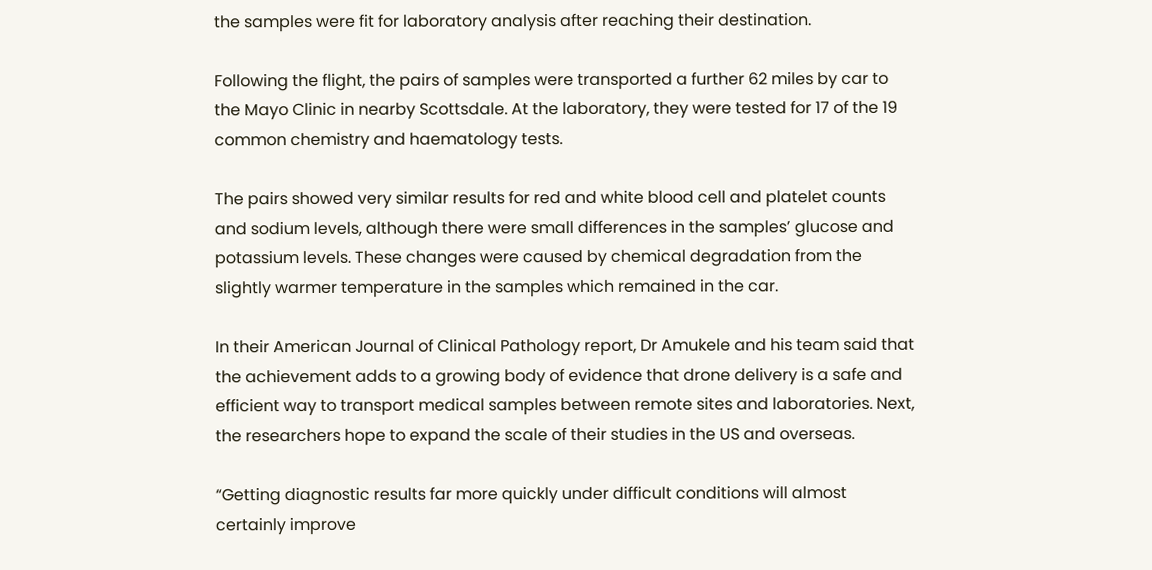the samples were fit for laboratory analysis after reaching their destination.

Following the flight, the pairs of samples were transported a further 62 miles by car to the Mayo Clinic in nearby Scottsdale. At the laboratory, they were tested for 17 of the 19 common chemistry and haematology tests.

The pairs showed very similar results for red and white blood cell and platelet counts and sodium levels, although there were small differences in the samples’ glucose and potassium levels. These changes were caused by chemical degradation from the slightly warmer temperature in the samples which remained in the car.

In their American Journal of Clinical Pathology report, Dr Amukele and his team said that the achievement adds to a growing body of evidence that drone delivery is a safe and efficient way to transport medical samples between remote sites and laboratories. Next, the researchers hope to expand the scale of their studies in the US and overseas.

“Getting diagnostic results far more quickly under difficult conditions will almost certainly improve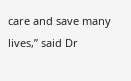care and save many lives,” said Dr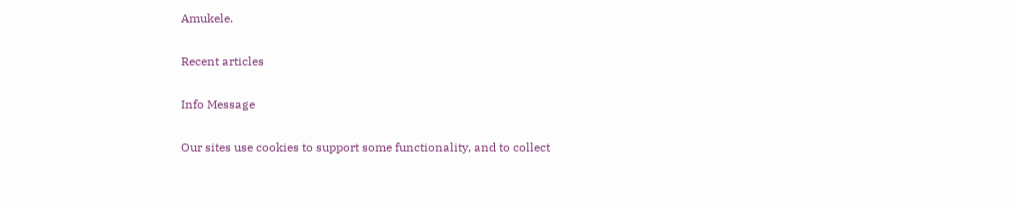Amukele.

Recent articles

Info Message

Our sites use cookies to support some functionality, and to collect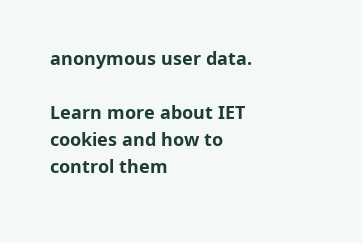anonymous user data.

Learn more about IET cookies and how to control them